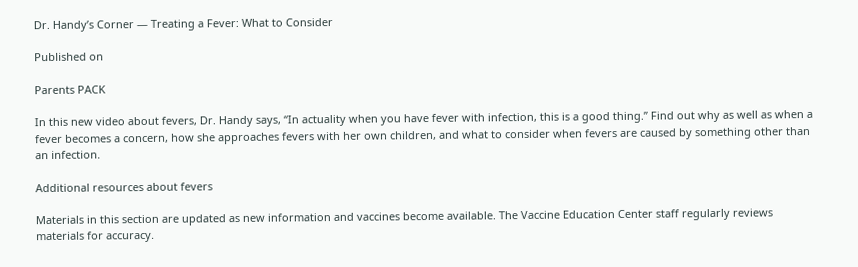Dr. Handy’s Corner — Treating a Fever: What to Consider

Published on

Parents PACK

In this new video about fevers, Dr. Handy says, “In actuality when you have fever with infection, this is a good thing.” Find out why as well as when a fever becomes a concern, how she approaches fevers with her own children, and what to consider when fevers are caused by something other than an infection.

Additional resources about fevers

Materials in this section are updated as new information and vaccines become available. The Vaccine Education Center staff regularly reviews materials for accuracy.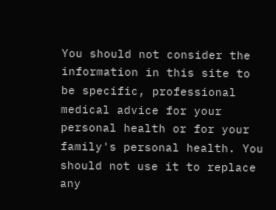You should not consider the information in this site to be specific, professional medical advice for your personal health or for your family's personal health. You should not use it to replace any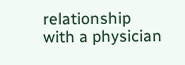relationship with a physician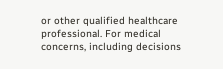or other qualified healthcare professional. For medical concerns, including decisions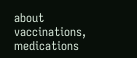about vaccinations, medications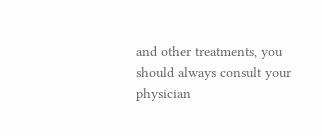and other treatments, you should always consult your physician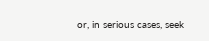or, in serious cases, seek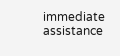immediate assistance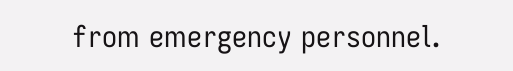from emergency personnel.